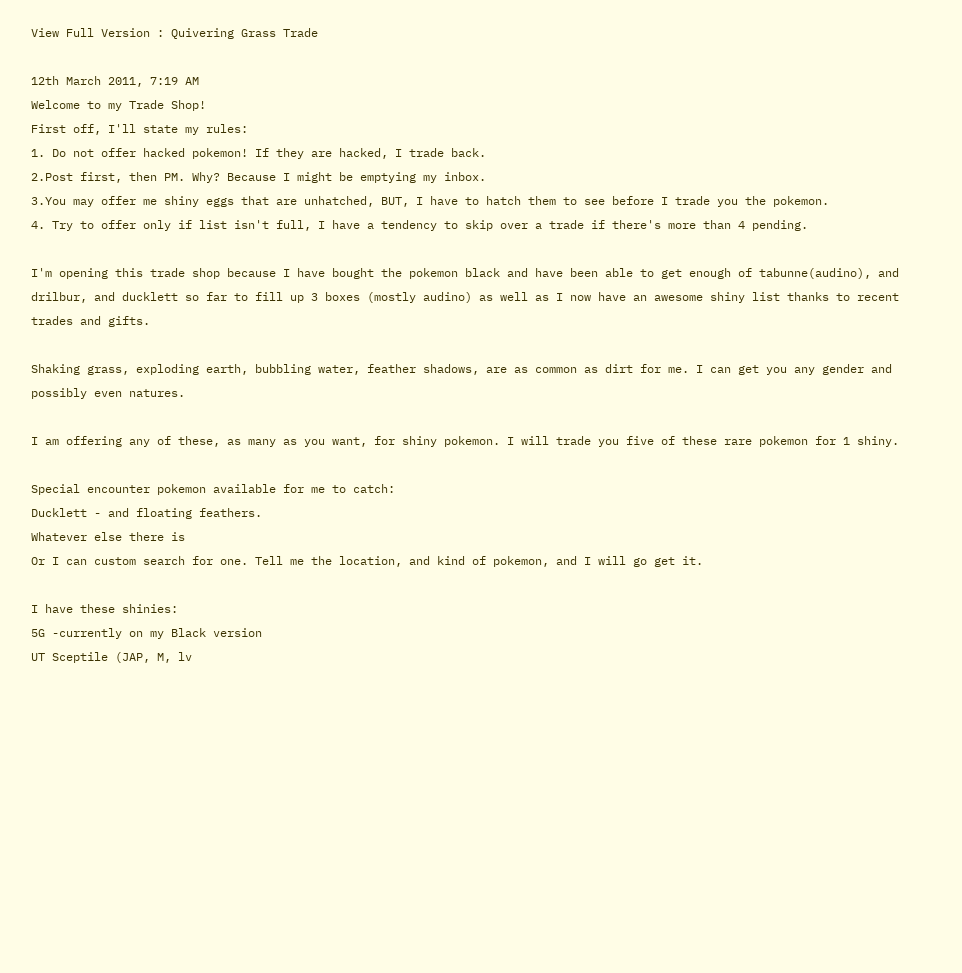View Full Version : Quivering Grass Trade

12th March 2011, 7:19 AM
Welcome to my Trade Shop!
First off, I'll state my rules:
1. Do not offer hacked pokemon! If they are hacked, I trade back.
2.Post first, then PM. Why? Because I might be emptying my inbox.
3.You may offer me shiny eggs that are unhatched, BUT, I have to hatch them to see before I trade you the pokemon.
4. Try to offer only if list isn't full, I have a tendency to skip over a trade if there's more than 4 pending.

I'm opening this trade shop because I have bought the pokemon black and have been able to get enough of tabunne(audino), and drilbur, and ducklett so far to fill up 3 boxes (mostly audino) as well as I now have an awesome shiny list thanks to recent trades and gifts.

Shaking grass, exploding earth, bubbling water, feather shadows, are as common as dirt for me. I can get you any gender and possibly even natures.

I am offering any of these, as many as you want, for shiny pokemon. I will trade you five of these rare pokemon for 1 shiny.

Special encounter pokemon available for me to catch:
Ducklett - and floating feathers.
Whatever else there is
Or I can custom search for one. Tell me the location, and kind of pokemon, and I will go get it.

I have these shinies:
5G -currently on my Black version
UT Sceptile (JAP, M, lv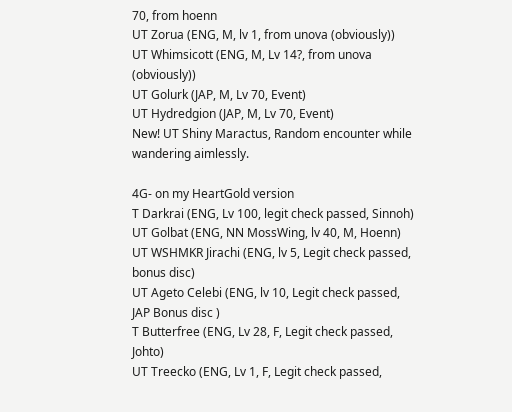70, from hoenn
UT Zorua (ENG, M, lv 1, from unova (obviously))
UT Whimsicott (ENG, M, Lv 14?, from unova (obviously))
UT Golurk (JAP, M, Lv 70, Event)
UT Hydredgion (JAP, M, Lv 70, Event)
New! UT Shiny Maractus, Random encounter while wandering aimlessly.

4G- on my HeartGold version
T Darkrai (ENG, Lv 100, legit check passed, Sinnoh)
UT Golbat (ENG, NN MossWing, lv 40, M, Hoenn)
UT WSHMKR Jirachi (ENG, lv 5, Legit check passed, bonus disc)
UT Ageto Celebi (ENG, lv 10, Legit check passed, JAP Bonus disc )
T Butterfree (ENG, Lv 28, F, Legit check passed, Johto)
UT Treecko (ENG, Lv 1, F, Legit check passed,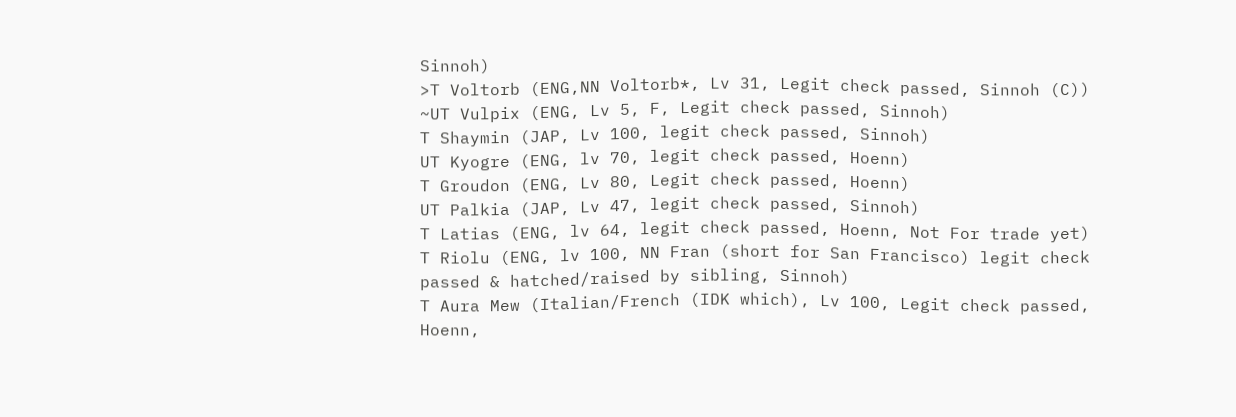Sinnoh)
>T Voltorb (ENG,NN Voltorb*, Lv 31, Legit check passed, Sinnoh (C))
~UT Vulpix (ENG, Lv 5, F, Legit check passed, Sinnoh)
T Shaymin (JAP, Lv 100, legit check passed, Sinnoh)
UT Kyogre (ENG, lv 70, legit check passed, Hoenn)
T Groudon (ENG, Lv 80, Legit check passed, Hoenn)
UT Palkia (JAP, Lv 47, legit check passed, Sinnoh)
T Latias (ENG, lv 64, legit check passed, Hoenn, Not For trade yet)
T Riolu (ENG, lv 100, NN Fran (short for San Francisco) legit check passed & hatched/raised by sibling, Sinnoh)
T Aura Mew (Italian/French (IDK which), Lv 100, Legit check passed, Hoenn,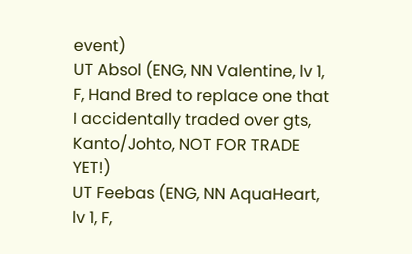event)
UT Absol (ENG, NN Valentine, lv 1, F, Hand Bred to replace one that I accidentally traded over gts, Kanto/Johto, NOT FOR TRADE YET!)
UT Feebas (ENG, NN AquaHeart, lv 1, F,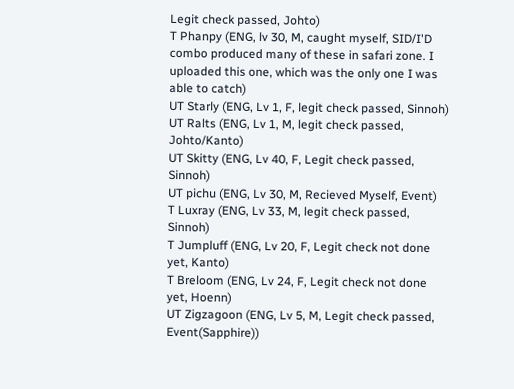Legit check passed, Johto)
T Phanpy (ENG, lv 30, M, caught myself, SID/I'D combo produced many of these in safari zone. I uploaded this one, which was the only one I was able to catch)
UT Starly (ENG, Lv 1, F, legit check passed, Sinnoh)
UT Ralts (ENG, Lv 1, M, legit check passed, Johto/Kanto)
UT Skitty (ENG, Lv 40, F, Legit check passed, Sinnoh)
UT pichu (ENG, Lv 30, M, Recieved Myself, Event)
T Luxray (ENG, Lv 33, M, legit check passed, Sinnoh)
T Jumpluff (ENG, Lv 20, F, Legit check not done yet, Kanto)
T Breloom (ENG, Lv 24, F, Legit check not done yet, Hoenn)
UT Zigzagoon (ENG, Lv 5, M, Legit check passed, Event(Sapphire))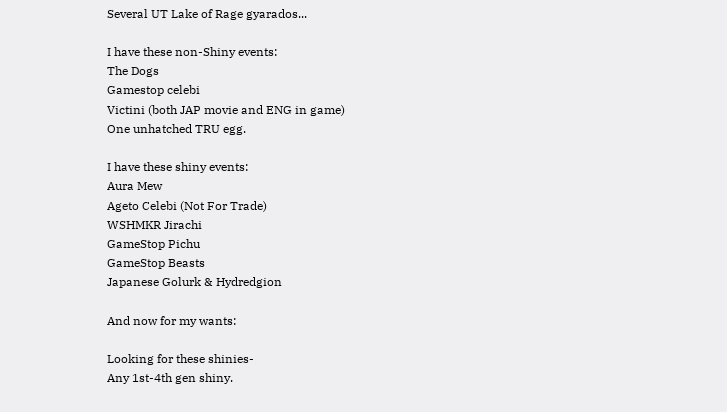Several UT Lake of Rage gyarados...

I have these non-Shiny events:
The Dogs
Gamestop celebi
Victini (both JAP movie and ENG in game)
One unhatched TRU egg.

I have these shiny events:
Aura Mew
Ageto Celebi (Not For Trade)
WSHMKR Jirachi
GameStop Pichu
GameStop Beasts
Japanese Golurk & Hydredgion

And now for my wants:

Looking for these shinies-
Any 1st-4th gen shiny.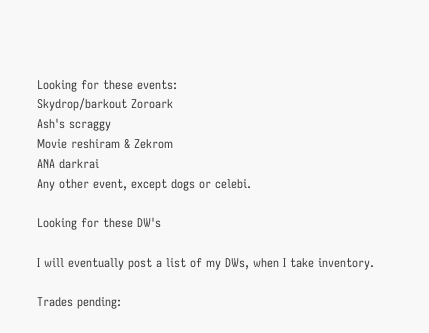Looking for these events:
Skydrop/barkout Zoroark
Ash's scraggy
Movie reshiram & Zekrom
ANA darkrai
Any other event, except dogs or celebi.

Looking for these DW's

I will eventually post a list of my DWs, when I take inventory.

Trades pending: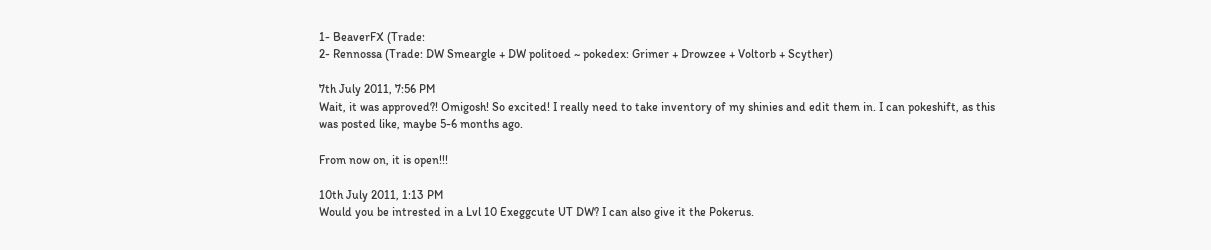1- BeaverFX (Trade:
2- Rennossa (Trade: DW Smeargle + DW politoed ~ pokedex: Grimer + Drowzee + Voltorb + Scyther)

7th July 2011, 7:56 PM
Wait, it was approved?! Omigosh! So excited! I really need to take inventory of my shinies and edit them in. I can pokeshift, as this was posted like, maybe 5-6 months ago.

From now on, it is open!!!

10th July 2011, 1:13 PM
Would you be intrested in a Lvl 10 Exeggcute UT DW? I can also give it the Pokerus.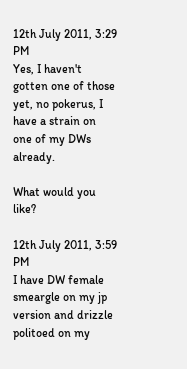12th July 2011, 3:29 PM
Yes, I haven't gotten one of those yet, no pokerus, I have a strain on one of my DWs already.

What would you like?

12th July 2011, 3:59 PM
I have DW female smeargle on my jp version and drizzle politoed on my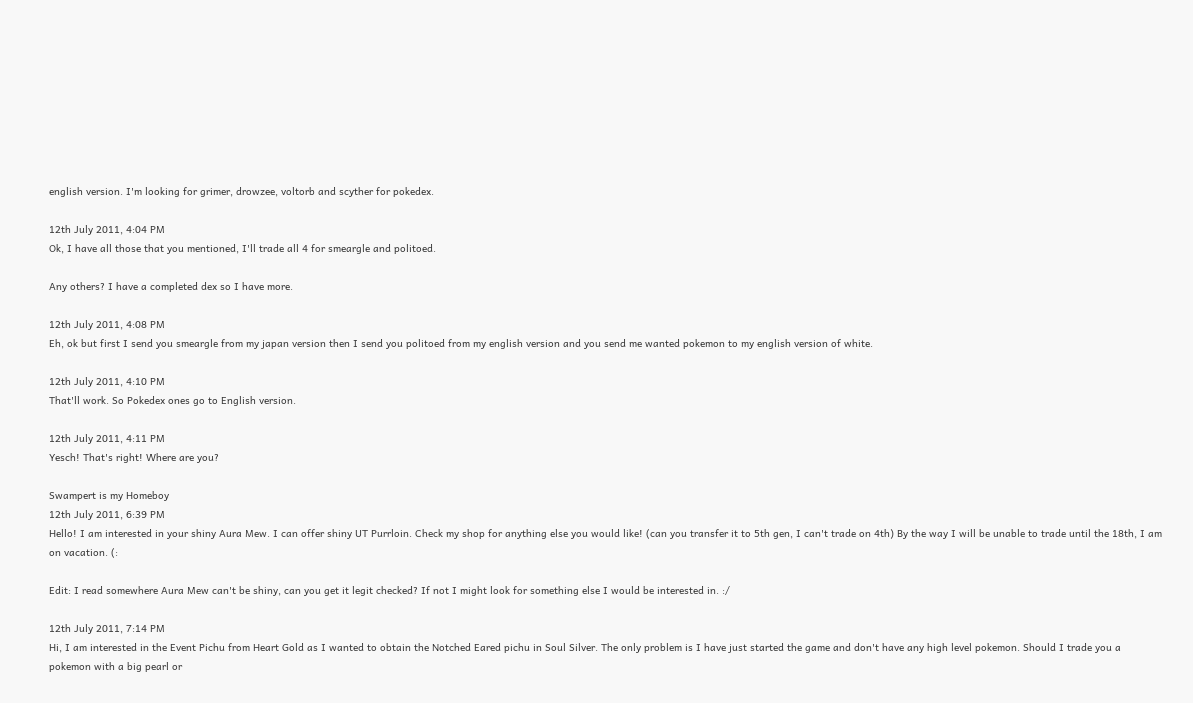english version. I'm looking for grimer, drowzee, voltorb and scyther for pokedex.

12th July 2011, 4:04 PM
Ok, I have all those that you mentioned, I'll trade all 4 for smeargle and politoed.

Any others? I have a completed dex so I have more.

12th July 2011, 4:08 PM
Eh, ok but first I send you smeargle from my japan version then I send you politoed from my english version and you send me wanted pokemon to my english version of white.

12th July 2011, 4:10 PM
That'll work. So Pokedex ones go to English version.

12th July 2011, 4:11 PM
Yesch! That's right! Where are you?

Swampert is my Homeboy
12th July 2011, 6:39 PM
Hello! I am interested in your shiny Aura Mew. I can offer shiny UT Purrloin. Check my shop for anything else you would like! (can you transfer it to 5th gen, I can't trade on 4th) By the way I will be unable to trade until the 18th, I am on vacation. (:

Edit: I read somewhere Aura Mew can't be shiny, can you get it legit checked? If not I might look for something else I would be interested in. :/

12th July 2011, 7:14 PM
Hi, I am interested in the Event Pichu from Heart Gold as I wanted to obtain the Notched Eared pichu in Soul Silver. The only problem is I have just started the game and don't have any high level pokemon. Should I trade you a pokemon with a big pearl or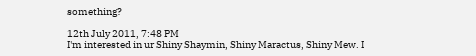something?

12th July 2011, 7:48 PM
I'm interested in ur Shiny Shaymin, Shiny Maractus, Shiny Mew. I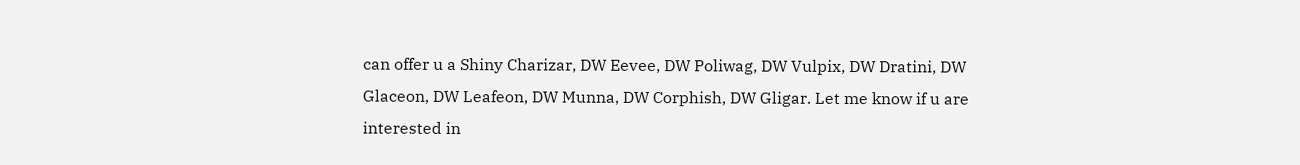can offer u a Shiny Charizar, DW Eevee, DW Poliwag, DW Vulpix, DW Dratini, DW Glaceon, DW Leafeon, DW Munna, DW Corphish, DW Gligar. Let me know if u are interested in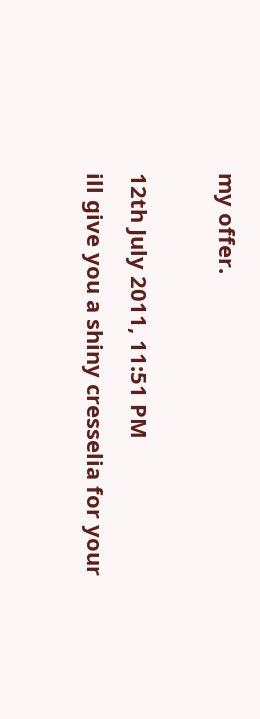my offer.

12th July 2011, 11:51 PM
ill give you a shiny cresselia for your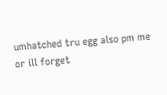umhatched tru egg also pm me or ill forget